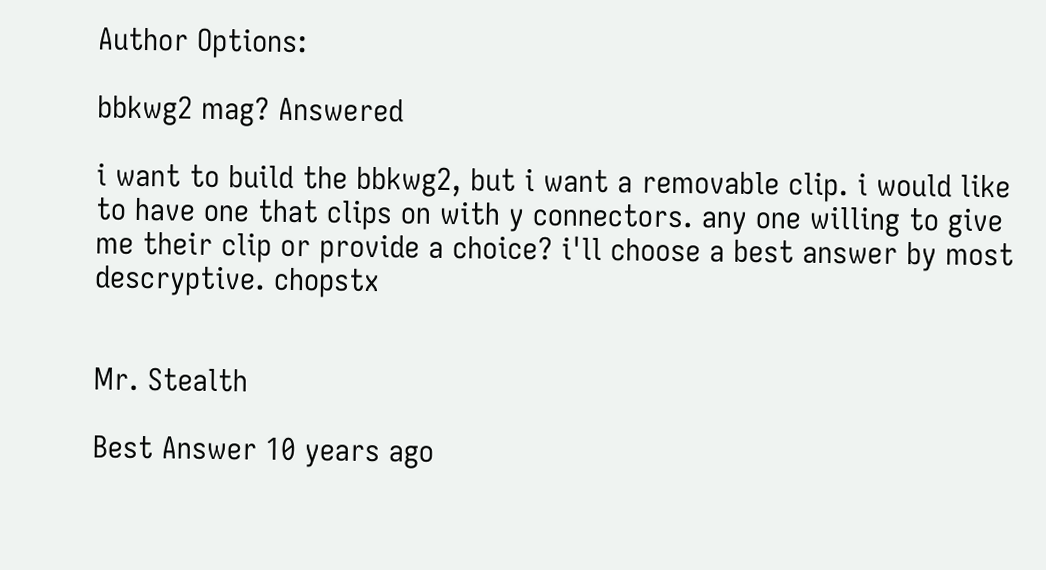Author Options:

bbkwg2 mag? Answered

i want to build the bbkwg2, but i want a removable clip. i would like to have one that clips on with y connectors. any one willing to give me their clip or provide a choice? i'll choose a best answer by most descryptive. chopstx


Mr. Stealth

Best Answer 10 years ago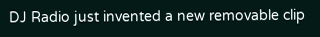DJ Radio just invented a new removable clip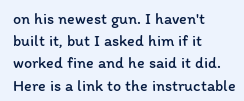on his newest gun. I haven't built it, but I asked him if it worked fine and he said it did. Here is a link to the instructable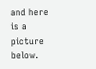and here is a picture below.